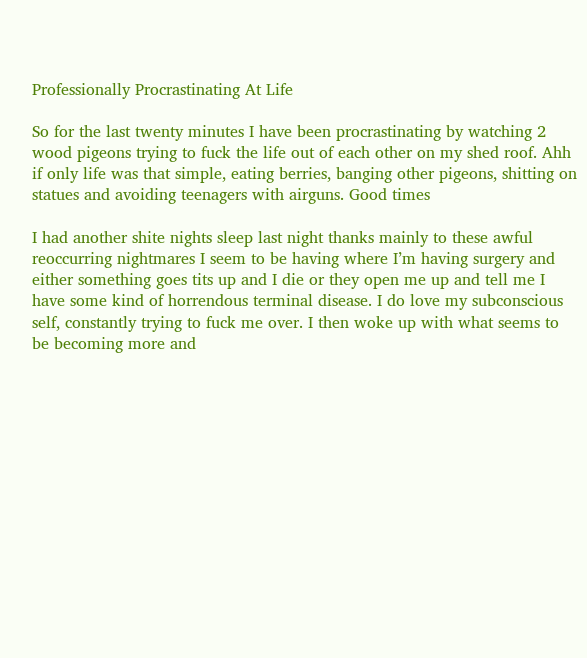Professionally Procrastinating At Life

So for the last twenty minutes I have been procrastinating by watching 2 wood pigeons trying to fuck the life out of each other on my shed roof. Ahh if only life was that simple, eating berries, banging other pigeons, shitting on statues and avoiding teenagers with airguns. Good times

I had another shite nights sleep last night thanks mainly to these awful reoccurring nightmares I seem to be having where I’m having surgery and either something goes tits up and I die or they open me up and tell me I have some kind of horrendous terminal disease. I do love my subconscious self, constantly trying to fuck me over. I then woke up with what seems to be becoming more and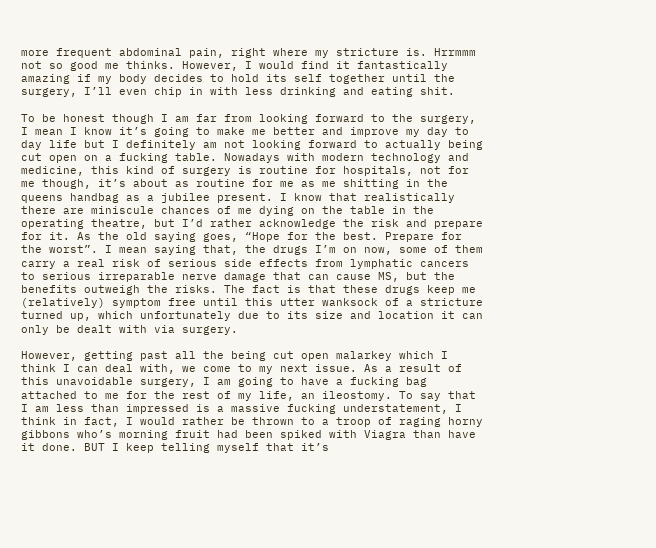more frequent abdominal pain, right where my stricture is. Hrrmmm not so good me thinks. However, I would find it fantastically amazing if my body decides to hold its self together until the surgery, I’ll even chip in with less drinking and eating shit.

To be honest though I am far from looking forward to the surgery, I mean I know it’s going to make me better and improve my day to day life but I definitely am not looking forward to actually being cut open on a fucking table. Nowadays with modern technology and medicine, this kind of surgery is routine for hospitals, not for me though, it’s about as routine for me as me shitting in the queens handbag as a jubilee present. I know that realistically there are miniscule chances of me dying on the table in the operating theatre, but I’d rather acknowledge the risk and prepare for it. As the old saying goes, “Hope for the best. Prepare for the worst”. I mean saying that, the drugs I’m on now, some of them carry a real risk of serious side effects from lymphatic cancers to serious irreparable nerve damage that can cause MS, but the benefits outweigh the risks. The fact is that these drugs keep me (relatively) symptom free until this utter wanksock of a stricture turned up, which unfortunately due to its size and location it can only be dealt with via surgery.

However, getting past all the being cut open malarkey which I think I can deal with, we come to my next issue. As a result of this unavoidable surgery, I am going to have a fucking bag attached to me for the rest of my life, an ileostomy. To say that I am less than impressed is a massive fucking understatement, I think in fact, I would rather be thrown to a troop of raging horny gibbons who’s morning fruit had been spiked with Viagra than have it done. BUT I keep telling myself that it’s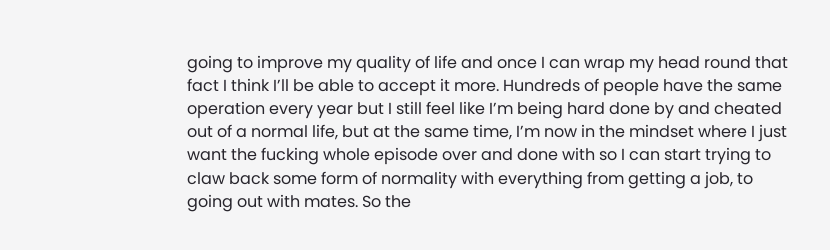going to improve my quality of life and once I can wrap my head round that fact I think I’ll be able to accept it more. Hundreds of people have the same operation every year but I still feel like I’m being hard done by and cheated out of a normal life, but at the same time, I’m now in the mindset where I just want the fucking whole episode over and done with so I can start trying to claw back some form of normality with everything from getting a job, to going out with mates. So the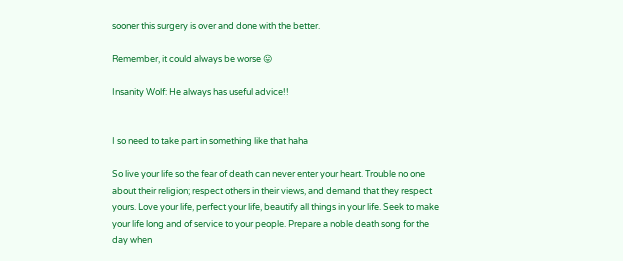sooner this surgery is over and done with the better.

Remember, it could always be worse 😛

Insanity Wolf: He always has useful advice!!


I so need to take part in something like that haha

So live your life so the fear of death can never enter your heart. Trouble no one about their religion; respect others in their views, and demand that they respect yours. Love your life, perfect your life, beautify all things in your life. Seek to make your life long and of service to your people. Prepare a noble death song for the day when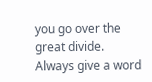you go over the great divide. Always give a word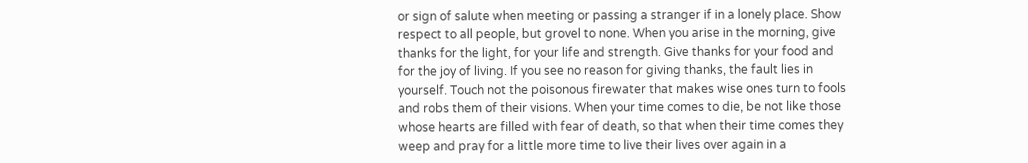or sign of salute when meeting or passing a stranger if in a lonely place. Show respect to all people, but grovel to none. When you arise in the morning, give thanks for the light, for your life and strength. Give thanks for your food and for the joy of living. If you see no reason for giving thanks, the fault lies in yourself. Touch not the poisonous firewater that makes wise ones turn to fools and robs them of their visions. When your time comes to die, be not like those whose hearts are filled with fear of death, so that when their time comes they weep and pray for a little more time to live their lives over again in a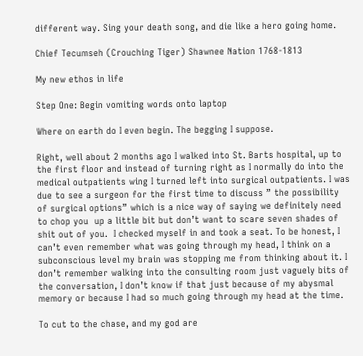different way. Sing your death song, and die like a hero going home.

Chief Tecumseh (Crouching Tiger) Shawnee Nation 1768-1813

My new ethos in life

Step One: Begin vomiting words onto laptop

Where on earth do I even begin. The begging I suppose.

Right, well about 2 months ago I walked into St. Barts hospital, up to the first floor and instead of turning right as I normally do into the medical outpatients wing I turned left into surgical outpatients. I was due to see a surgeon for the first time to discuss ” the possibility of surgical options” which is a nice way of saying we definitely need to chop you  up a little bit but don’t want to scare seven shades of shit out of you.  I checked myself in and took a seat. To be honest, I can’t even remember what was going through my head, I think on a subconscious level my brain was stopping me from thinking about it. I don’t remember walking into the consulting room just vaguely bits of the conversation, I don’t know if that just because of my abysmal memory or because I had so much going through my head at the time.

To cut to the chase, and my god are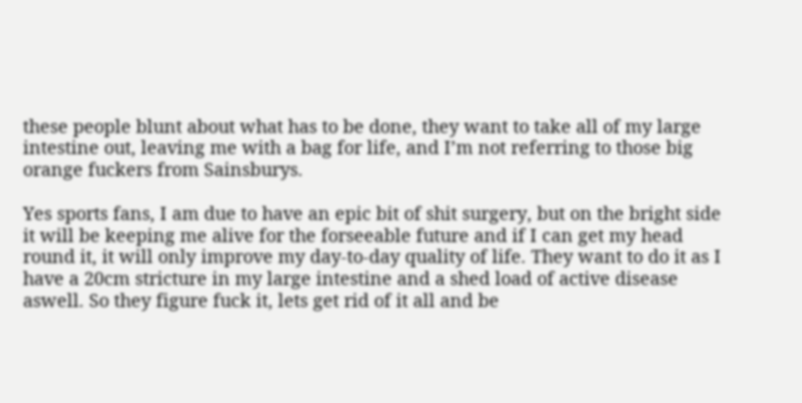these people blunt about what has to be done, they want to take all of my large intestine out, leaving me with a bag for life, and I’m not referring to those big orange fuckers from Sainsburys.

Yes sports fans, I am due to have an epic bit of shit surgery, but on the bright side it will be keeping me alive for the forseeable future and if I can get my head round it, it will only improve my day-to-day quality of life. They want to do it as I have a 20cm stricture in my large intestine and a shed load of active disease aswell. So they figure fuck it, lets get rid of it all and be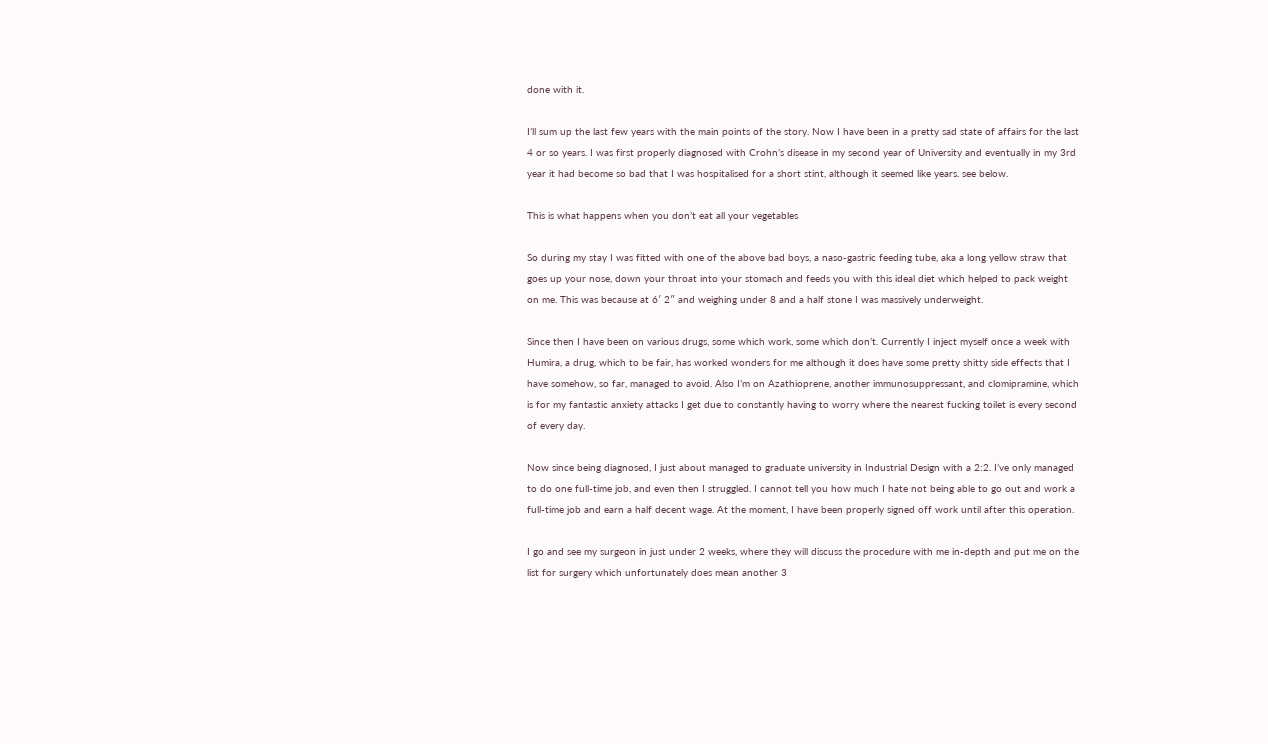done with it.

I’ll sum up the last few years with the main points of the story. Now I have been in a pretty sad state of affairs for the last 4 or so years. I was first properly diagnosed with Crohn’s disease in my second year of University and eventually in my 3rd year it had become so bad that I was hospitalised for a short stint, although it seemed like years. see below.

This is what happens when you don’t eat all your vegetables

So during my stay I was fitted with one of the above bad boys, a naso-gastric feeding tube, aka a long yellow straw that goes up your nose, down your throat into your stomach and feeds you with this ideal diet which helped to pack weight on me. This was because at 6′ 2″ and weighing under 8 and a half stone I was massively underweight.

Since then I have been on various drugs, some which work, some which don’t. Currently I inject myself once a week with Humira, a drug, which to be fair, has worked wonders for me although it does have some pretty shitty side effects that I have somehow, so far, managed to avoid. Also I’m on Azathioprene, another immunosuppressant, and clomipramine, which is for my fantastic anxiety attacks I get due to constantly having to worry where the nearest fucking toilet is every second of every day.

Now since being diagnosed, I just about managed to graduate university in Industrial Design with a 2:2. I’ve only managed to do one full-time job, and even then I struggled. I cannot tell you how much I hate not being able to go out and work a full-time job and earn a half decent wage. At the moment, I have been properly signed off work until after this operation.

I go and see my surgeon in just under 2 weeks, where they will discuss the procedure with me in-depth and put me on the list for surgery which unfortunately does mean another 3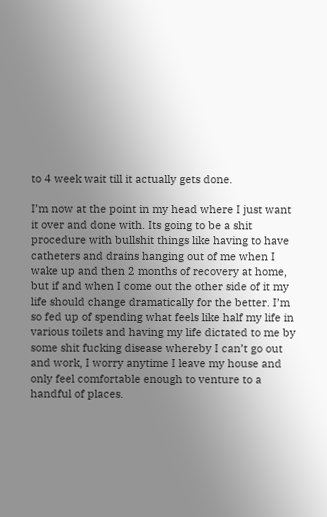to 4 week wait till it actually gets done.

I’m now at the point in my head where I just want it over and done with. Its going to be a shit procedure with bullshit things like having to have catheters and drains hanging out of me when I wake up and then 2 months of recovery at home, but if and when I come out the other side of it my life should change dramatically for the better. I’m so fed up of spending what feels like half my life in various toilets and having my life dictated to me by some shit fucking disease whereby I can’t go out and work, I worry anytime I leave my house and only feel comfortable enough to venture to a handful of places.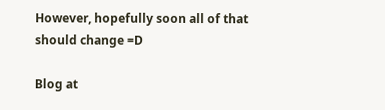However, hopefully soon all of that should change =D

Blog at